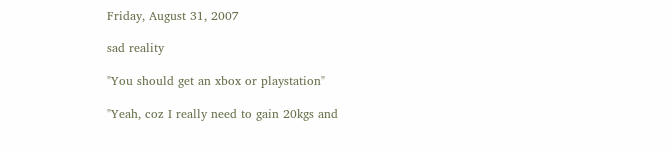Friday, August 31, 2007

sad reality

"You should get an xbox or playstation"

"Yeah, coz I really need to gain 20kgs and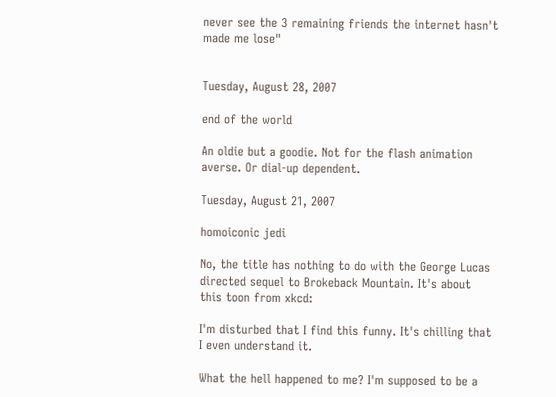never see the 3 remaining friends the internet hasn't made me lose"


Tuesday, August 28, 2007

end of the world

An oldie but a goodie. Not for the flash animation averse. Or dial-up dependent.

Tuesday, August 21, 2007

homoiconic jedi

No, the title has nothing to do with the George Lucas directed sequel to Brokeback Mountain. It's about this toon from xkcd:

I'm disturbed that I find this funny. It's chilling that I even understand it.

What the hell happened to me? I'm supposed to be a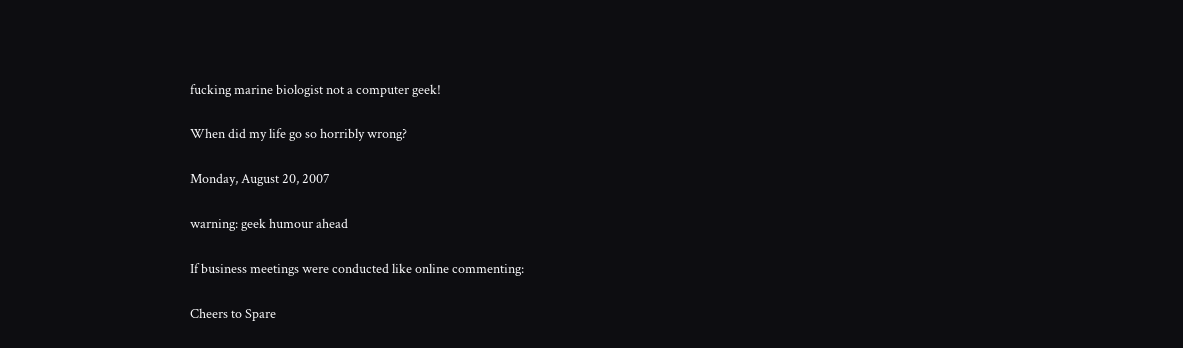fucking marine biologist not a computer geek!

When did my life go so horribly wrong?

Monday, August 20, 2007

warning: geek humour ahead

If business meetings were conducted like online commenting:

Cheers to Spare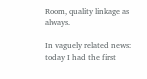Room, quality linkage as always.

In vaguely related news: today I had the first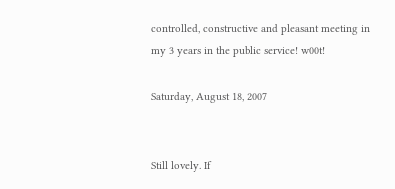controlled, constructive and pleasant meeting in my 3 years in the public service! w00t!

Saturday, August 18, 2007


Still lovely. If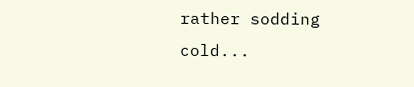rather sodding cold...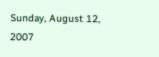Sunday, August 12, 2007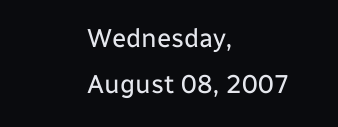Wednesday, August 08, 2007